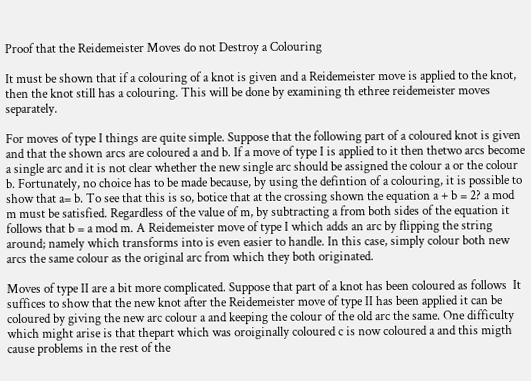Proof that the Reidemeister Moves do not Destroy a Colouring

It must be shown that if a colouring of a knot is given and a Reidemeister move is applied to the knot, then the knot still has a colouring. This will be done by examining th ethree reidemeister moves separately.

For moves of type I things are quite simple. Suppose that the following part of a coloured knot is given and that the shown arcs are coloured a and b. If a move of type I is applied to it then thetwo arcs become a single arc and it is not clear whether the new single arc should be assigned the colour a or the colour b. Fortunately, no choice has to be made because, by using the defintion of a colouring, it is possible to show that a= b. To see that this is so, botice that at the crossing shown the equation a + b = 2? a mod m must be satisfied. Regardless of the value of m, by subtracting a from both sides of the equation it follows that b = a mod m. A Reidemeister move of type I which adds an arc by flipping the string around; namely which transforms into is even easier to handle. In this case, simply colour both new arcs the same colour as the original arc from which they both originated.

Moves of type II are a bit more complicated. Suppose that part of a knot has been coloured as follows  It suffices to show that the new knot after the Reidemeister move of type II has been applied it can be coloured by giving the new arc colour a and keeping the colour of the old arc the same. One difficulty which might arise is that thepart which was oroiginally coloured c is now coloured a and this migth cause problems in the rest of the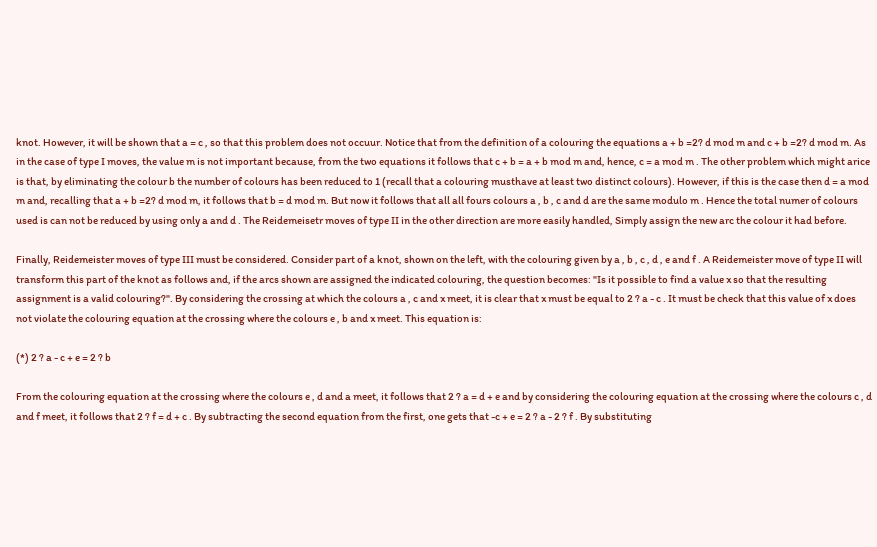knot. However, it will be shown that a = c , so that this problem does not occuur. Notice that from the definition of a colouring the equations a + b =2? d mod m and c + b =2? d mod m. As in the case of type I moves, the value m is not important because, from the two equations it follows that c + b = a + b mod m and, hence, c = a mod m . The other problem which might arice is that, by eliminating the colour b the number of colours has been reduced to 1 (recall that a colouring musthave at least two distinct colours). However, if this is the case then d = a mod m and, recalling that a + b =2? d mod m, it follows that b = d mod m. But now it follows that all all fours colours a , b , c and d are the same modulo m . Hence the total numer of colours used is can not be reduced by using only a and d . The Reidemeisetr moves of type II in the other direction are more easily handled, Simply assign the new arc the colour it had before.

Finally, Reidemeister moves of type III must be considered. Consider part of a knot, shown on the left, with the colouring given by a , b , c , d , e and f . A Reidemeister move of type II will transform this part of the knot as follows and, if the arcs shown are assigned the indicated colouring, the question becomes: "Is it possible to find a value x so that the resulting assignment is a valid colouring?". By considering the crossing at which the colours a , c and x meet, it is clear that x must be equal to 2 ? a - c . It must be check that this value of x does not violate the colouring equation at the crossing where the colours e , b and x meet. This equation is:

(*) 2 ? a - c + e = 2 ? b

From the colouring equation at the crossing where the colours e , d and a meet, it follows that 2 ? a = d + e and by considering the colouring equation at the crossing where the colours c , d and f meet, it follows that 2 ? f = d + c . By subtracting the second equation from the first, one gets that -c + e = 2 ? a - 2 ? f . By substituting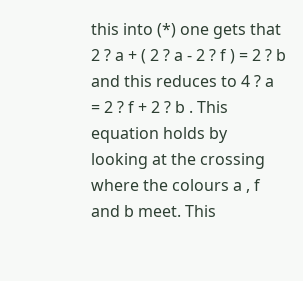this into (*) one gets that 2 ? a + ( 2 ? a - 2 ? f ) = 2 ? b and this reduces to 4 ? a = 2 ? f + 2 ? b . This equation holds by looking at the crossing where the colours a , f and b meet. This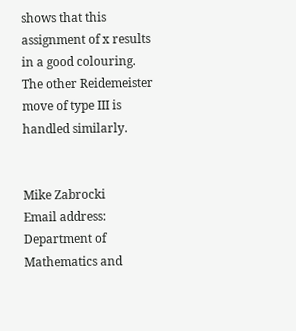shows that this assignment of x results in a good colouring. The other Reidemeister move of type III is handled similarly.


Mike Zabrocki
Email address:
Department of Mathematics and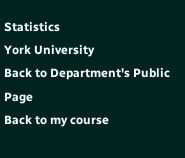Statistics
York University
Back to Department's Public Page
Back to my course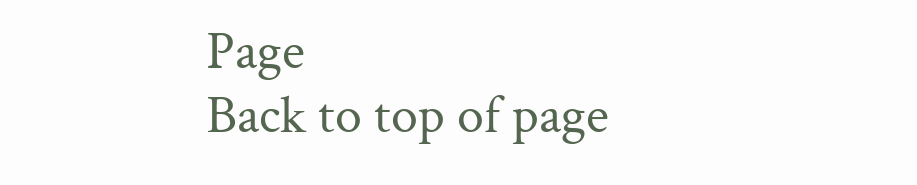Page
Back to top of page